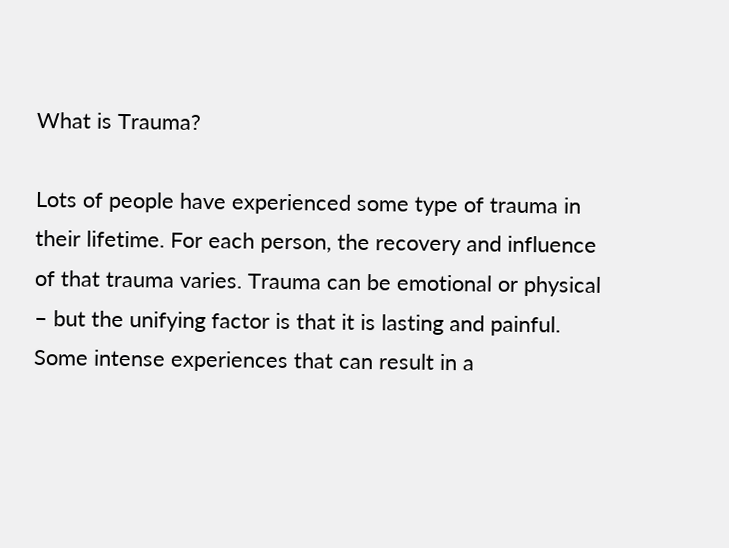What is Trauma?

Lots of people have experienced some type of trauma in their lifetime. For each person, the recovery and influence of that trauma varies. Trauma can be emotional or physical – but the unifying factor is that it is lasting and painful. Some intense experiences that can result in a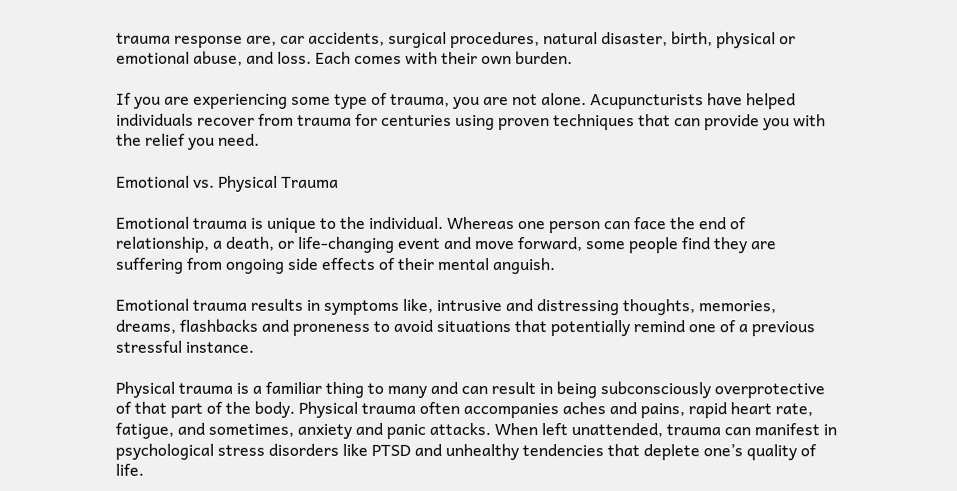trauma response are, car accidents, surgical procedures, natural disaster, birth, physical or emotional abuse, and loss. Each comes with their own burden.

If you are experiencing some type of trauma, you are not alone. Acupuncturists have helped individuals recover from trauma for centuries using proven techniques that can provide you with the relief you need.

Emotional vs. Physical Trauma

Emotional trauma is unique to the individual. Whereas one person can face the end of relationship, a death, or life-changing event and move forward, some people find they are suffering from ongoing side effects of their mental anguish.

Emotional trauma results in symptoms like, intrusive and distressing thoughts, memories, dreams, flashbacks and proneness to avoid situations that potentially remind one of a previous stressful instance.

Physical trauma is a familiar thing to many and can result in being subconsciously overprotective of that part of the body. Physical trauma often accompanies aches and pains, rapid heart rate, fatigue, and sometimes, anxiety and panic attacks. When left unattended, trauma can manifest in psychological stress disorders like PTSD and unhealthy tendencies that deplete one’s quality of life.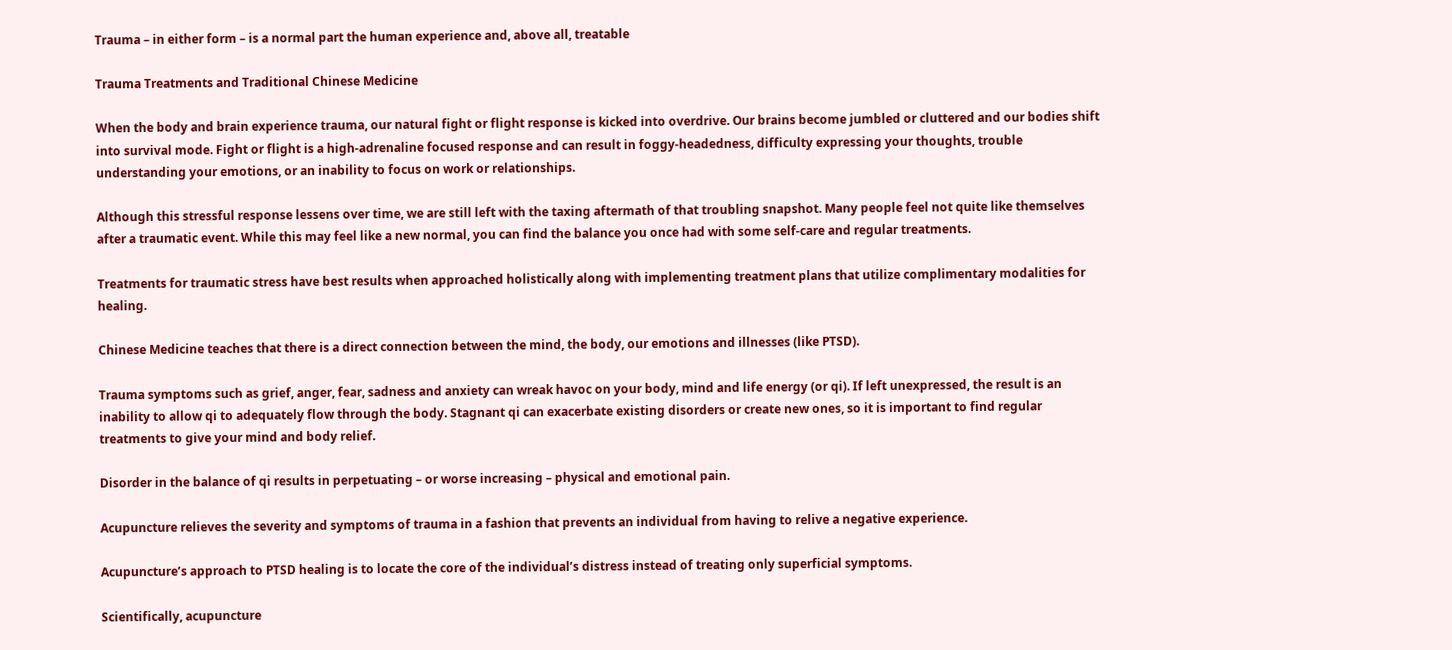Trauma – in either form – is a normal part the human experience and, above all, treatable

Trauma Treatments and Traditional Chinese Medicine

When the body and brain experience trauma, our natural fight or flight response is kicked into overdrive. Our brains become jumbled or cluttered and our bodies shift into survival mode. Fight or flight is a high-adrenaline focused response and can result in foggy-headedness, difficulty expressing your thoughts, trouble understanding your emotions, or an inability to focus on work or relationships.

Although this stressful response lessens over time, we are still left with the taxing aftermath of that troubling snapshot. Many people feel not quite like themselves after a traumatic event. While this may feel like a new normal, you can find the balance you once had with some self-care and regular treatments.

Treatments for traumatic stress have best results when approached holistically along with implementing treatment plans that utilize complimentary modalities for healing.

Chinese Medicine teaches that there is a direct connection between the mind, the body, our emotions and illnesses (like PTSD).

Trauma symptoms such as grief, anger, fear, sadness and anxiety can wreak havoc on your body, mind and life energy (or qi). If left unexpressed, the result is an inability to allow qi to adequately flow through the body. Stagnant qi can exacerbate existing disorders or create new ones, so it is important to find regular treatments to give your mind and body relief.

Disorder in the balance of qi results in perpetuating – or worse increasing – physical and emotional pain.

Acupuncture relieves the severity and symptoms of trauma in a fashion that prevents an individual from having to relive a negative experience.

Acupuncture’s approach to PTSD healing is to locate the core of the individual’s distress instead of treating only superficial symptoms.

Scientifically, acupuncture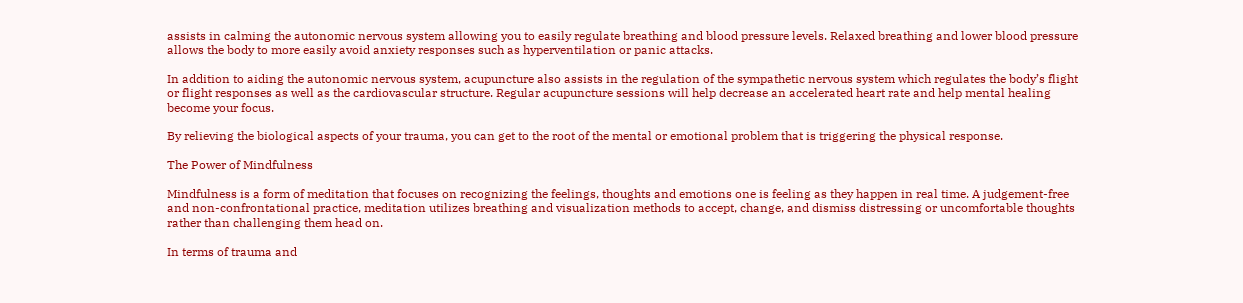assists in calming the autonomic nervous system allowing you to easily regulate breathing and blood pressure levels. Relaxed breathing and lower blood pressure allows the body to more easily avoid anxiety responses such as hyperventilation or panic attacks.

In addition to aiding the autonomic nervous system, acupuncture also assists in the regulation of the sympathetic nervous system which regulates the body’s flight or flight responses as well as the cardiovascular structure. Regular acupuncture sessions will help decrease an accelerated heart rate and help mental healing become your focus.

By relieving the biological aspects of your trauma, you can get to the root of the mental or emotional problem that is triggering the physical response.

The Power of Mindfulness

Mindfulness is a form of meditation that focuses on recognizing the feelings, thoughts and emotions one is feeling as they happen in real time. A judgement-free and non-confrontational practice, meditation utilizes breathing and visualization methods to accept, change, and dismiss distressing or uncomfortable thoughts rather than challenging them head on.

In terms of trauma and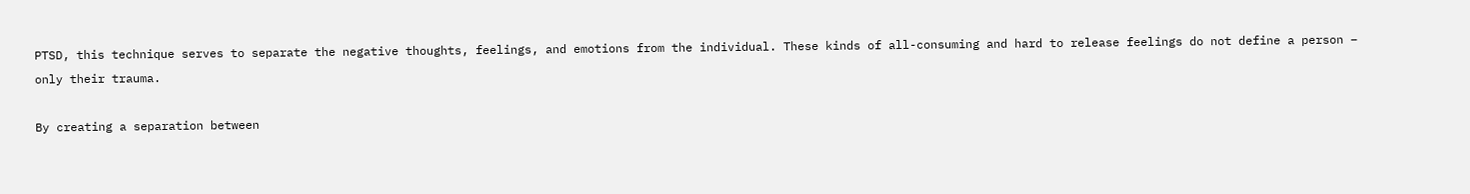PTSD, this technique serves to separate the negative thoughts, feelings, and emotions from the individual. These kinds of all-consuming and hard to release feelings do not define a person – only their trauma.

By creating a separation between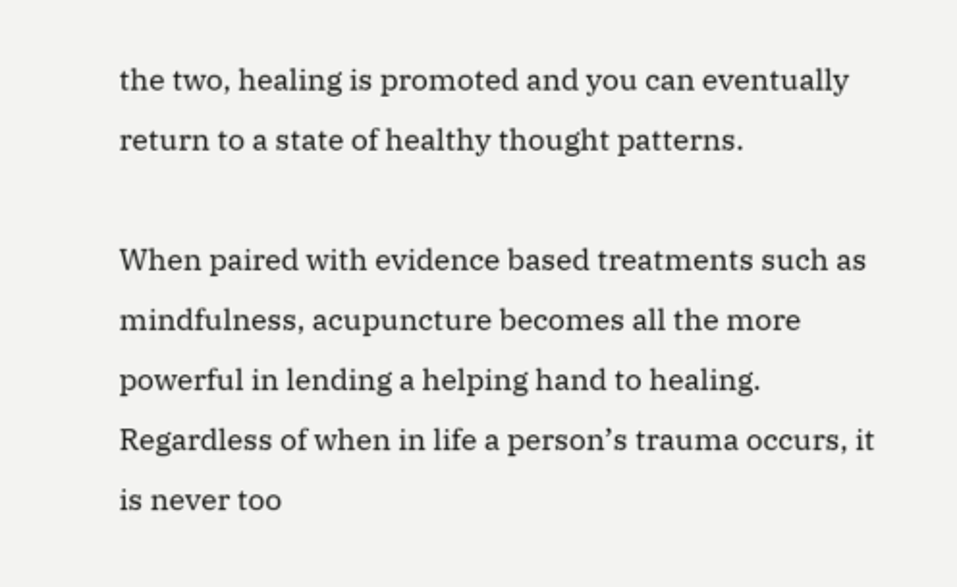the two, healing is promoted and you can eventually return to a state of healthy thought patterns.

When paired with evidence based treatments such as mindfulness, acupuncture becomes all the more powerful in lending a helping hand to healing. Regardless of when in life a person’s trauma occurs, it is never too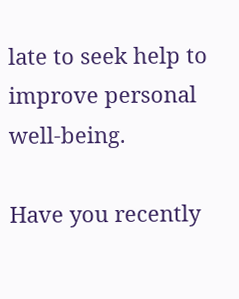late to seek help to improve personal well-being.

Have you recently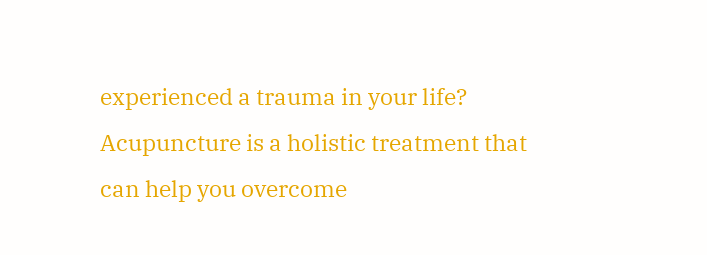experienced a trauma in your life? Acupuncture is a holistic treatment that can help you overcome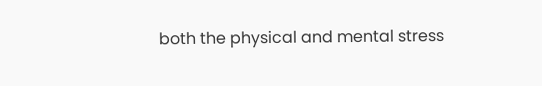both the physical and mental stress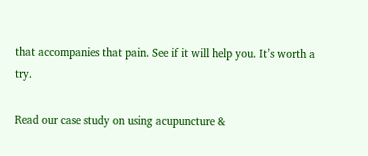that accompanies that pain. See if it will help you. It’s worth a try.

Read our case study on using acupuncture &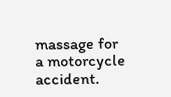massage for a motorcycle accident.